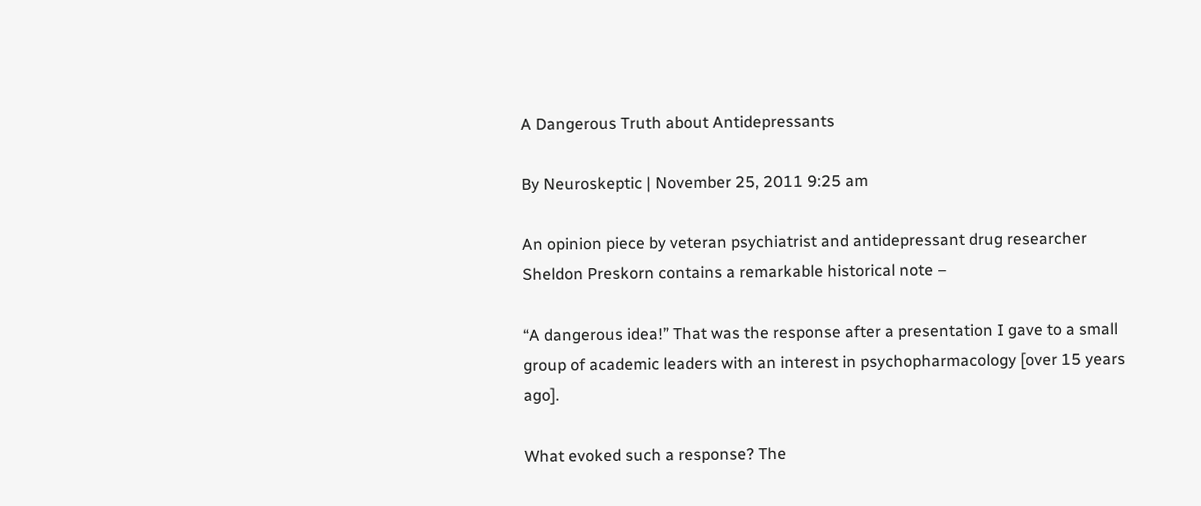A Dangerous Truth about Antidepressants

By Neuroskeptic | November 25, 2011 9:25 am

An opinion piece by veteran psychiatrist and antidepressant drug researcher Sheldon Preskorn contains a remarkable historical note –

“A dangerous idea!” That was the response after a presentation I gave to a small group of academic leaders with an interest in psychopharmacology [over 15 years ago].

What evoked such a response? The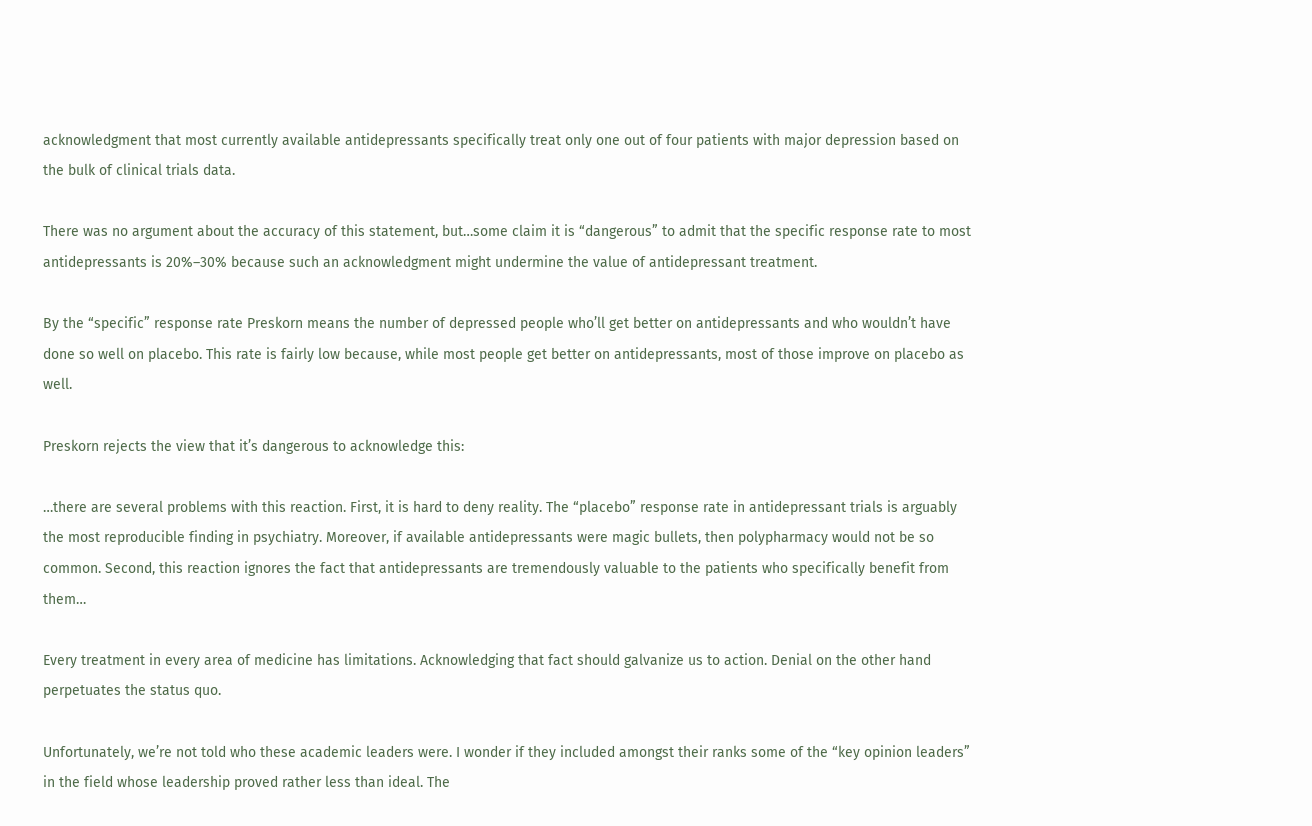acknowledgment that most currently available antidepressants specifically treat only one out of four patients with major depression based on the bulk of clinical trials data.

There was no argument about the accuracy of this statement, but…some claim it is “dangerous” to admit that the specific response rate to most antidepressants is 20%–30% because such an acknowledgment might undermine the value of antidepressant treatment.

By the “specific” response rate Preskorn means the number of depressed people who’ll get better on antidepressants and who wouldn’t have done so well on placebo. This rate is fairly low because, while most people get better on antidepressants, most of those improve on placebo as well.

Preskorn rejects the view that it’s dangerous to acknowledge this:

…there are several problems with this reaction. First, it is hard to deny reality. The “placebo” response rate in antidepressant trials is arguably the most reproducible finding in psychiatry. Moreover, if available antidepressants were magic bullets, then polypharmacy would not be so common. Second, this reaction ignores the fact that antidepressants are tremendously valuable to the patients who specifically benefit from them…

Every treatment in every area of medicine has limitations. Acknowledging that fact should galvanize us to action. Denial on the other hand perpetuates the status quo.

Unfortunately, we’re not told who these academic leaders were. I wonder if they included amongst their ranks some of the “key opinion leaders” in the field whose leadership proved rather less than ideal. The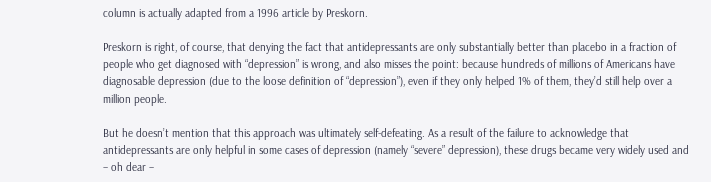column is actually adapted from a 1996 article by Preskorn.

Preskorn is right, of course, that denying the fact that antidepressants are only substantially better than placebo in a fraction of people who get diagnosed with “depression” is wrong, and also misses the point: because hundreds of millions of Americans have diagnosable depression (due to the loose definition of “depression”), even if they only helped 1% of them, they’d still help over a million people.

But he doesn’t mention that this approach was ultimately self-defeating. As a result of the failure to acknowledge that antidepressants are only helpful in some cases of depression (namely “severe” depression), these drugs became very widely used and – oh dear –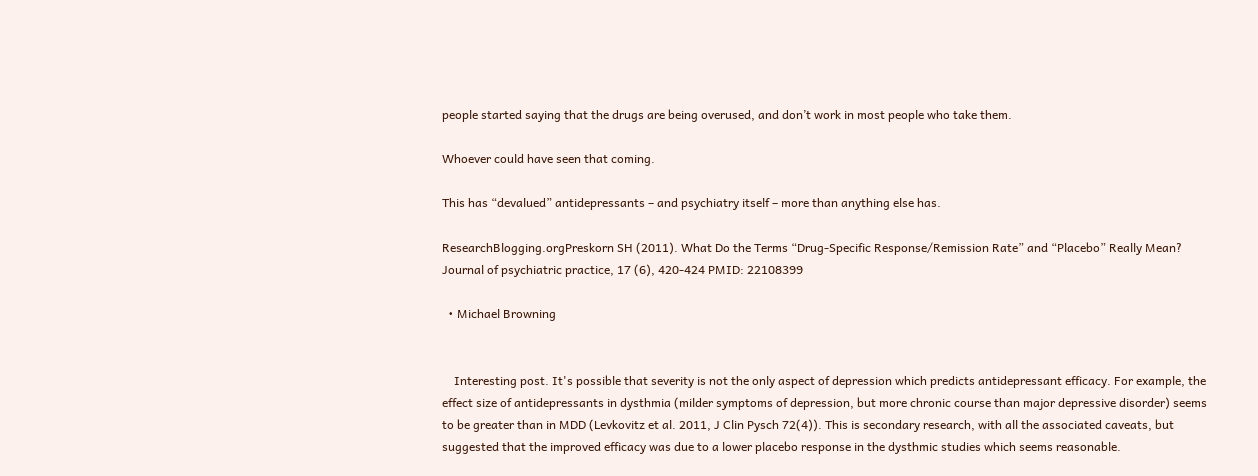people started saying that the drugs are being overused, and don’t work in most people who take them.

Whoever could have seen that coming.

This has “devalued” antidepressants – and psychiatry itself – more than anything else has.

ResearchBlogging.orgPreskorn SH (2011). What Do the Terms “Drug-Specific Response/Remission Rate” and “Placebo” Really Mean? Journal of psychiatric practice, 17 (6), 420-424 PMID: 22108399

  • Michael Browning


    Interesting post. It's possible that severity is not the only aspect of depression which predicts antidepressant efficacy. For example, the effect size of antidepressants in dysthmia (milder symptoms of depression, but more chronic course than major depressive disorder) seems to be greater than in MDD (Levkovitz et al. 2011, J Clin Pysch 72(4)). This is secondary research, with all the associated caveats, but suggested that the improved efficacy was due to a lower placebo response in the dysthmic studies which seems reasonable.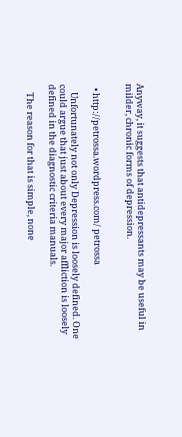Anyway, it suggests that antidepressants may be useful in milder, chronic forms of depression.


  • http://petrossa.wordpress.com/ petrossa

    Unfortunately not only Depression is loosely defined. One could argue that just about every major affliction is loosely defined in the diagnostic criteria manuals.

    The reason for that is simple, none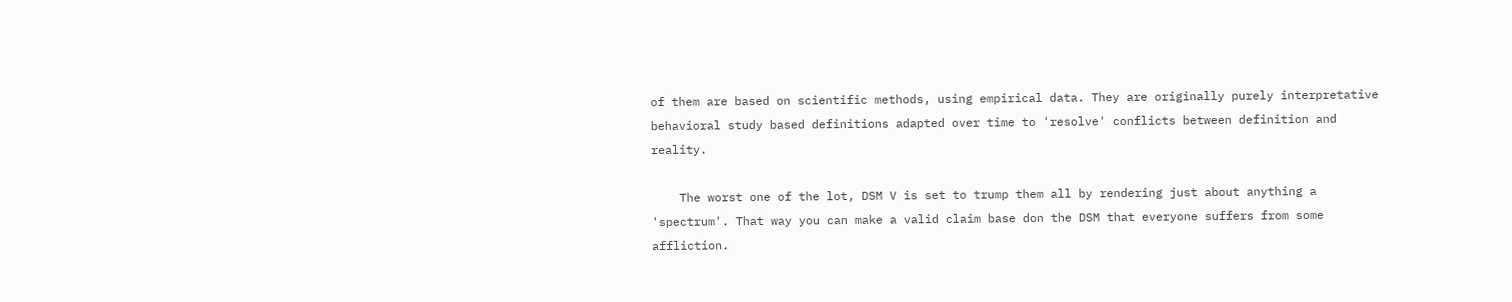of them are based on scientific methods, using empirical data. They are originally purely interpretative behavioral study based definitions adapted over time to 'resolve' conflicts between definition and reality.

    The worst one of the lot, DSM V is set to trump them all by rendering just about anything a 'spectrum'. That way you can make a valid claim base don the DSM that everyone suffers from some affliction.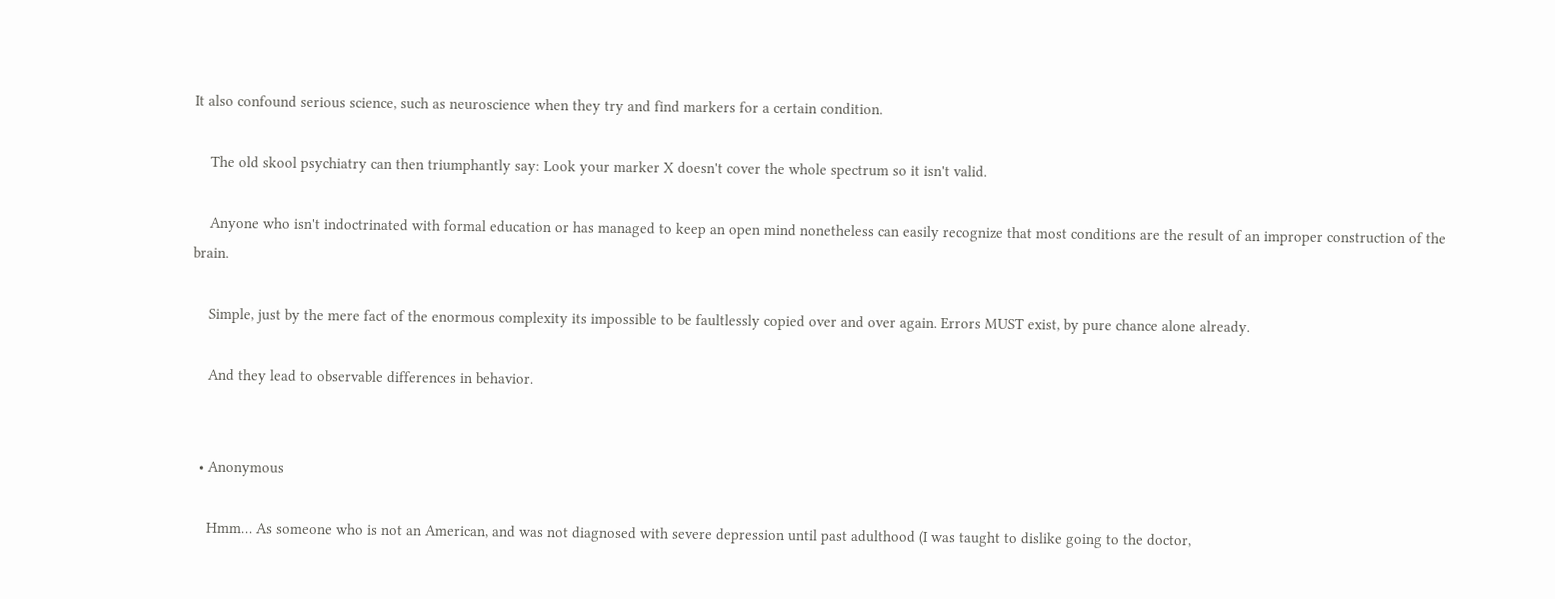It also confound serious science, such as neuroscience when they try and find markers for a certain condition.

    The old skool psychiatry can then triumphantly say: Look your marker X doesn't cover the whole spectrum so it isn't valid.

    Anyone who isn't indoctrinated with formal education or has managed to keep an open mind nonetheless can easily recognize that most conditions are the result of an improper construction of the brain.

    Simple, just by the mere fact of the enormous complexity its impossible to be faultlessly copied over and over again. Errors MUST exist, by pure chance alone already.

    And they lead to observable differences in behavior.


  • Anonymous

    Hmm… As someone who is not an American, and was not diagnosed with severe depression until past adulthood (I was taught to dislike going to the doctor,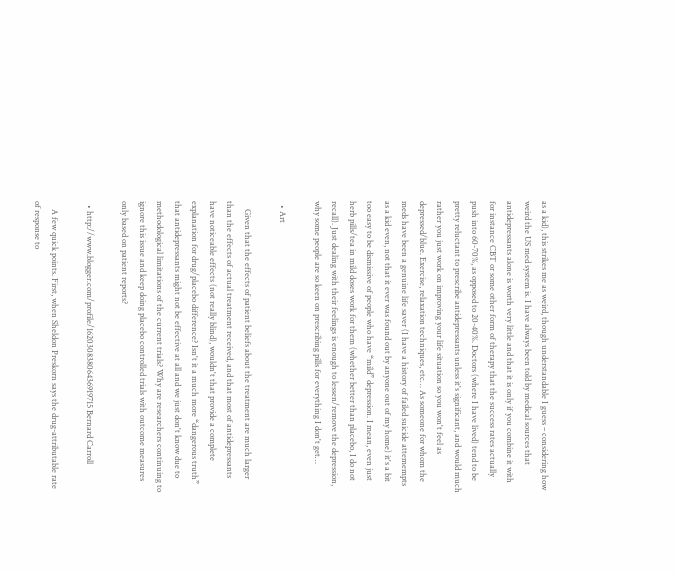as a kid), this strikes me as weird, though understandable I guess – considering how weird the US med system is. I have always been told by medical sources that antidepressants alone is worth very little and that it is only if you combine it with for instance CBT or some other form of therapy that the success rates actually push into 60-70%, as opposed to 20-40%. Doctors (where I have lived) tend to be pretty reluctant to prescribe antidepressants unless it's significant, and would much rather you just work on improving your life situation so you won't feel as depressed/blue. Exercise, relaxation techniques, etc… As someone for whom the meds have been a genuine life saver (I have a history of failed suicide attemempts as a kid even, not that it ever was found out by anyone out of my home) it's a bit too easy to be dismissive of people who have “mild” depression. I mean, even just herb pills/tea in mild doses work for them (whether better than placebo, I do not recall). Just dealing with their feelings is enough to lessen/remove the depression, why some people are so keen on prescribing pills for everything I don't get…

  • Art

    Given that the effects of patient beliefs about the treatment are much larger than the effects of actual treatment received, and that most of antidepressants have noticeable effects (not really blind), wouldn't that provide a complete explanation for drug/placebo difference? Isn't it a much more “dangerous truth” that antidepressants might not be effective at all and we just don't know due to methodological limitations of the current trials? Why are researchers continuing to ignore this issue and keep doing placebo controlled trials with outcome measures only based on patient reports?

  • http://www.blogger.com/profile/16203083806436919715 Bernard Carroll

    A few quick points. First, when Sheldon Preskorn says the drug-attributable rate of response to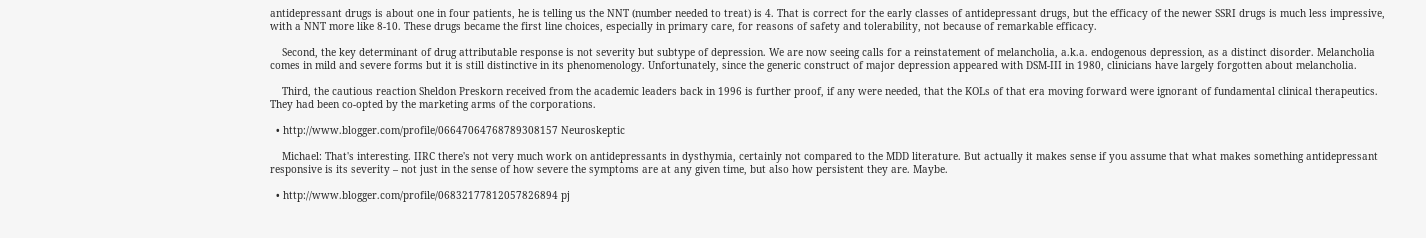antidepressant drugs is about one in four patients, he is telling us the NNT (number needed to treat) is 4. That is correct for the early classes of antidepressant drugs, but the efficacy of the newer SSRI drugs is much less impressive, with a NNT more like 8-10. These drugs became the first line choices, especially in primary care, for reasons of safety and tolerability, not because of remarkable efficacy.

    Second, the key determinant of drug attributable response is not severity but subtype of depression. We are now seeing calls for a reinstatement of melancholia, a.k.a. endogenous depression, as a distinct disorder. Melancholia comes in mild and severe forms but it is still distinctive in its phenomenology. Unfortunately, since the generic construct of major depression appeared with DSM-III in 1980, clinicians have largely forgotten about melancholia.

    Third, the cautious reaction Sheldon Preskorn received from the academic leaders back in 1996 is further proof, if any were needed, that the KOLs of that era moving forward were ignorant of fundamental clinical therapeutics. They had been co-opted by the marketing arms of the corporations.

  • http://www.blogger.com/profile/06647064768789308157 Neuroskeptic

    Michael: That's interesting. IIRC there's not very much work on antidepressants in dysthymia, certainly not compared to the MDD literature. But actually it makes sense if you assume that what makes something antidepressant responsive is its severity – not just in the sense of how severe the symptoms are at any given time, but also how persistent they are. Maybe.

  • http://www.blogger.com/profile/06832177812057826894 pj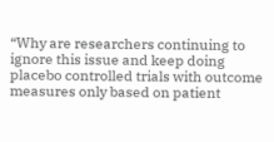“Why are researchers continuing to ignore this issue and keep doing placebo controlled trials with outcome measures only based on patient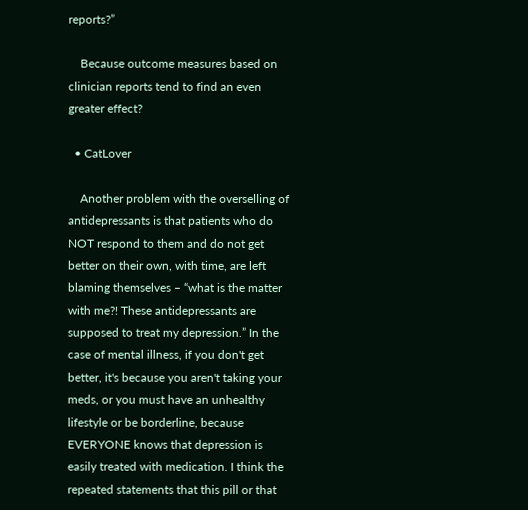reports?”

    Because outcome measures based on clinician reports tend to find an even greater effect?

  • CatLover

    Another problem with the overselling of antidepressants is that patients who do NOT respond to them and do not get better on their own, with time, are left blaming themselves – “what is the matter with me?! These antidepressants are supposed to treat my depression.” In the case of mental illness, if you don't get better, it's because you aren't taking your meds, or you must have an unhealthy lifestyle or be borderline, because EVERYONE knows that depression is easily treated with medication. I think the repeated statements that this pill or that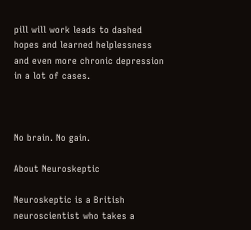pill will work leads to dashed hopes and learned helplessness and even more chronic depression in a lot of cases.



No brain. No gain.

About Neuroskeptic

Neuroskeptic is a British neuroscientist who takes a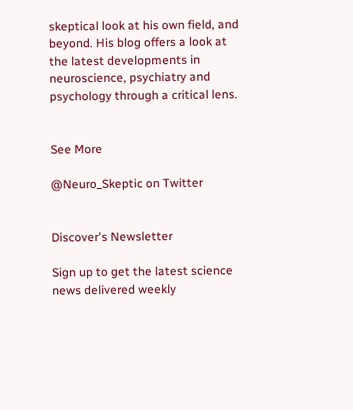skeptical look at his own field, and beyond. His blog offers a look at the latest developments in neuroscience, psychiatry and psychology through a critical lens.


See More

@Neuro_Skeptic on Twitter


Discover's Newsletter

Sign up to get the latest science news delivered weekly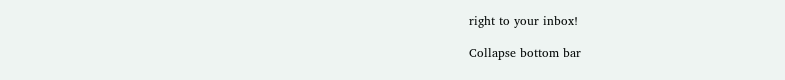right to your inbox!

Collapse bottom bar